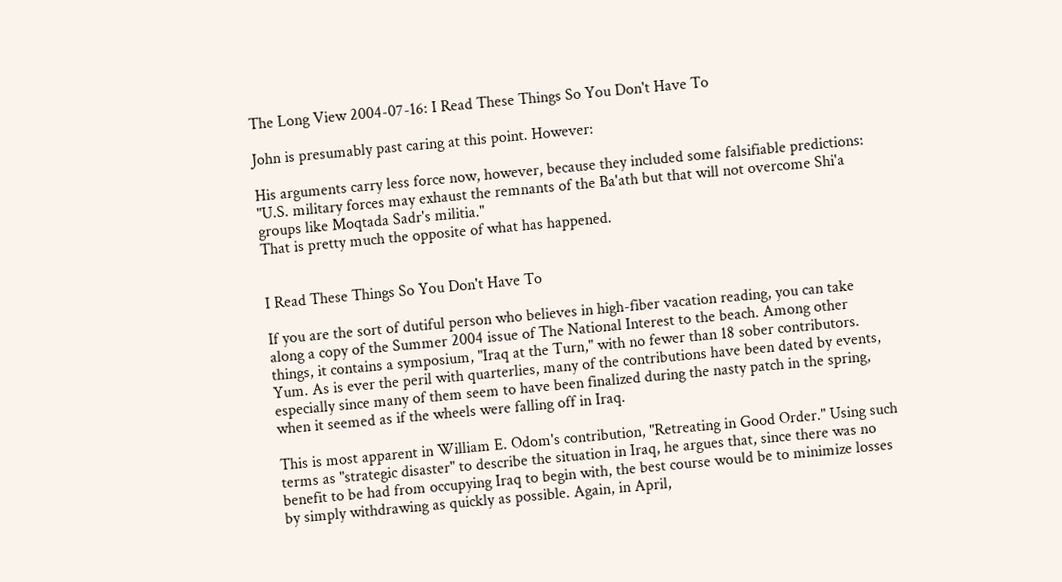The Long View 2004-07-16: I Read These Things So You Don't Have To

John is presumably past caring at this point. However:

His arguments carry less force now, however, because they included some falsifiable predictions:
"U.S. military forces may exhaust the remnants of the Ba'ath but that will not overcome Shi'a groups like Moqtada Sadr's militia."
That is pretty much the opposite of what has happened.


I Read These Things So You Don't Have To

If you are the sort of dutiful person who believes in high-fiber vacation reading, you can take along a copy of the Summer 2004 issue of The National Interest to the beach. Among other things, it contains a symposium, "Iraq at the Turn," with no fewer than 18 sober contributors. Yum. As is ever the peril with quarterlies, many of the contributions have been dated by events, especially since many of them seem to have been finalized during the nasty patch in the spring, when it seemed as if the wheels were falling off in Iraq.

This is most apparent in William E. Odom's contribution, "Retreating in Good Order." Using such terms as "strategic disaster" to describe the situation in Iraq, he argues that, since there was no benefit to be had from occupying Iraq to begin with, the best course would be to minimize losses by simply withdrawing as quickly as possible. Again, in April,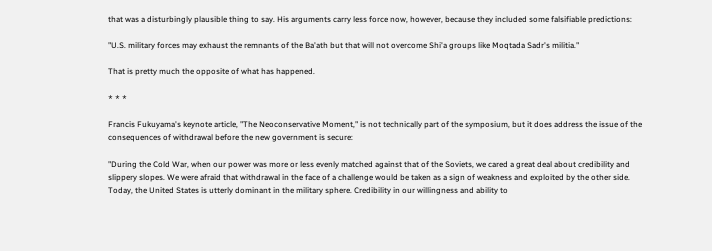that was a disturbingly plausible thing to say. His arguments carry less force now, however, because they included some falsifiable predictions:

"U.S. military forces may exhaust the remnants of the Ba'ath but that will not overcome Shi'a groups like Moqtada Sadr's militia."

That is pretty much the opposite of what has happened.

* * *

Francis Fukuyama's keynote article, "The Neoconservative Moment," is not technically part of the symposium, but it does address the issue of the consequences of withdrawal before the new government is secure:

"During the Cold War, when our power was more or less evenly matched against that of the Soviets, we cared a great deal about credibility and slippery slopes. We were afraid that withdrawal in the face of a challenge would be taken as a sign of weakness and exploited by the other side. Today, the United States is utterly dominant in the military sphere. Credibility in our willingness and ability to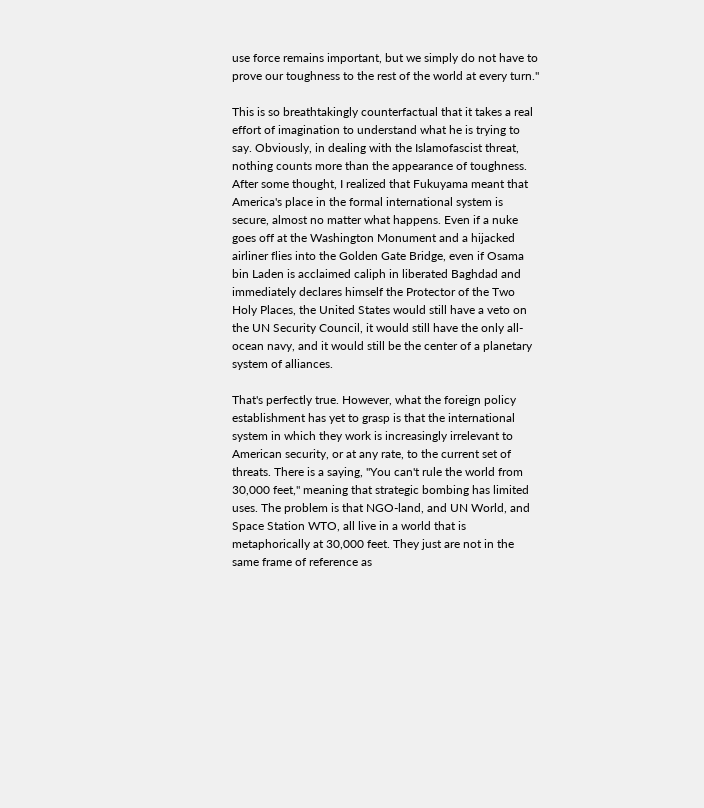use force remains important, but we simply do not have to prove our toughness to the rest of the world at every turn."

This is so breathtakingly counterfactual that it takes a real effort of imagination to understand what he is trying to say. Obviously, in dealing with the Islamofascist threat, nothing counts more than the appearance of toughness. After some thought, I realized that Fukuyama meant that America's place in the formal international system is secure, almost no matter what happens. Even if a nuke goes off at the Washington Monument and a hijacked airliner flies into the Golden Gate Bridge, even if Osama bin Laden is acclaimed caliph in liberated Baghdad and immediately declares himself the Protector of the Two Holy Places, the United States would still have a veto on the UN Security Council, it would still have the only all-ocean navy, and it would still be the center of a planetary system of alliances.

That's perfectly true. However, what the foreign policy establishment has yet to grasp is that the international system in which they work is increasingly irrelevant to American security, or at any rate, to the current set of threats. There is a saying, "You can't rule the world from 30,000 feet," meaning that strategic bombing has limited uses. The problem is that NGO-land, and UN World, and Space Station WTO, all live in a world that is metaphorically at 30,000 feet. They just are not in the same frame of reference as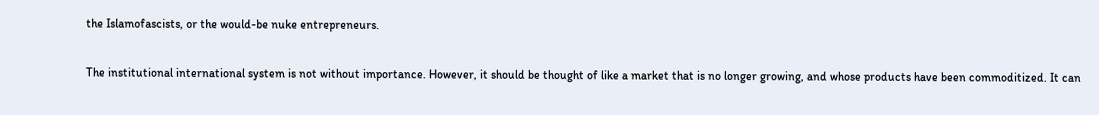the Islamofascists, or the would-be nuke entrepreneurs.

The institutional international system is not without importance. However, it should be thought of like a market that is no longer growing, and whose products have been commoditized. It can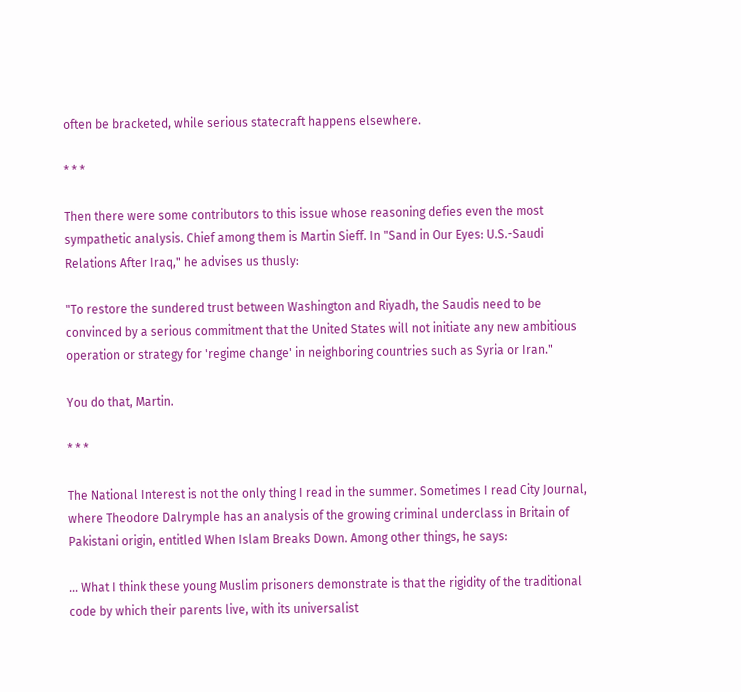often be bracketed, while serious statecraft happens elsewhere.

* * *

Then there were some contributors to this issue whose reasoning defies even the most sympathetic analysis. Chief among them is Martin Sieff. In "Sand in Our Eyes: U.S.-Saudi Relations After Iraq," he advises us thusly:

"To restore the sundered trust between Washington and Riyadh, the Saudis need to be convinced by a serious commitment that the United States will not initiate any new ambitious operation or strategy for 'regime change' in neighboring countries such as Syria or Iran."

You do that, Martin.

* * *

The National Interest is not the only thing I read in the summer. Sometimes I read City Journal, where Theodore Dalrymple has an analysis of the growing criminal underclass in Britain of Pakistani origin, entitled When Islam Breaks Down. Among other things, he says:

... What I think these young Muslim prisoners demonstrate is that the rigidity of the traditional code by which their parents live, with its universalist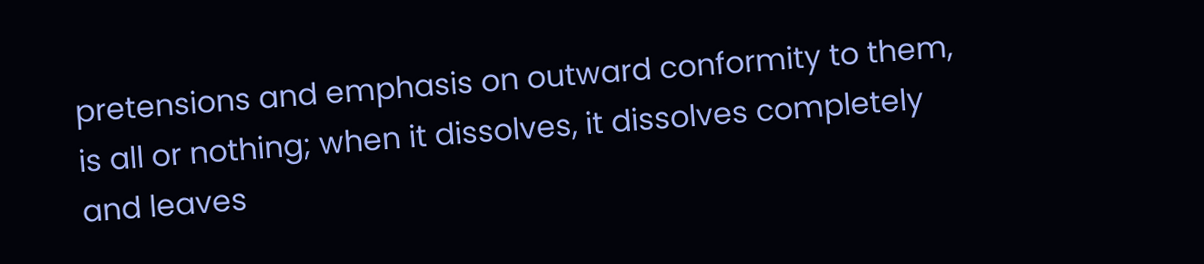pretensions and emphasis on outward conformity to them, is all or nothing; when it dissolves, it dissolves completely and leaves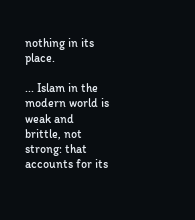nothing in its place.

... Islam in the modern world is weak and brittle, not strong: that accounts for its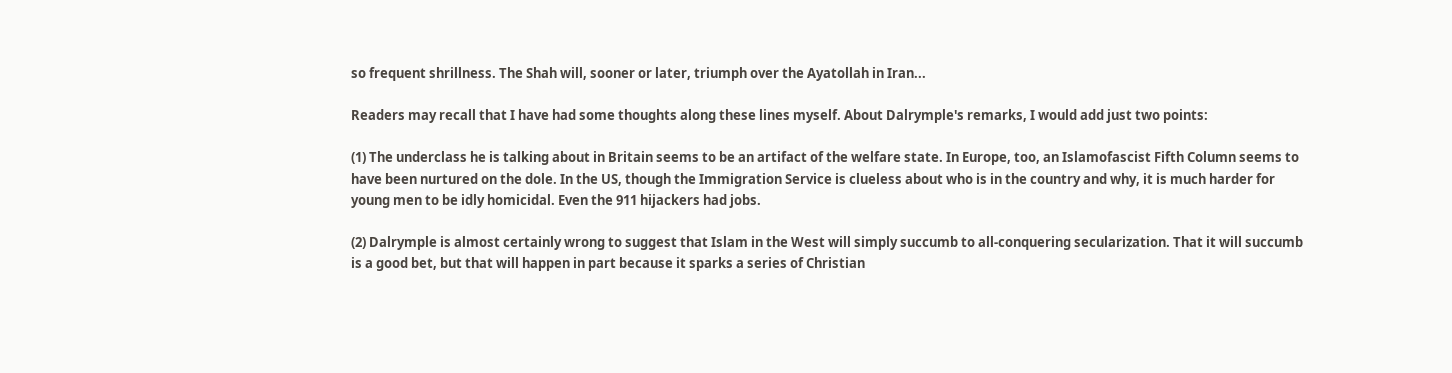so frequent shrillness. The Shah will, sooner or later, triumph over the Ayatollah in Iran...

Readers may recall that I have had some thoughts along these lines myself. About Dalrymple's remarks, I would add just two points:

(1) The underclass he is talking about in Britain seems to be an artifact of the welfare state. In Europe, too, an Islamofascist Fifth Column seems to have been nurtured on the dole. In the US, though the Immigration Service is clueless about who is in the country and why, it is much harder for young men to be idly homicidal. Even the 911 hijackers had jobs.

(2) Dalrymple is almost certainly wrong to suggest that Islam in the West will simply succumb to all-conquering secularization. That it will succumb is a good bet, but that will happen in part because it sparks a series of Christian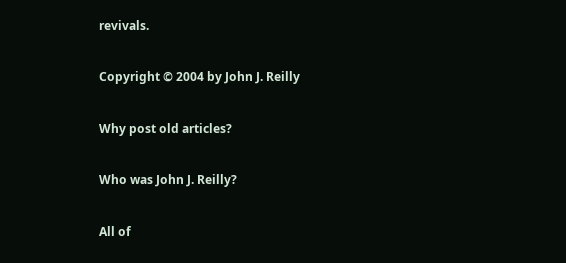revivals.

Copyright © 2004 by John J. Reilly

Why post old articles?

Who was John J. Reilly?

All of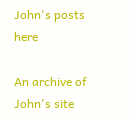John's posts here

An archive of John's site